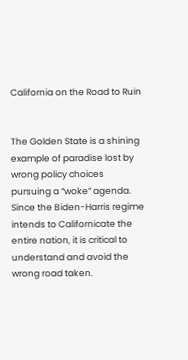California on the Road to Ruin


The Golden State is a shining example of paradise lost by wrong policy choices pursuing a “woke” agenda.  Since the Biden-Harris regime intends to Californicate the entire nation, it is critical to understand and avoid the wrong road taken.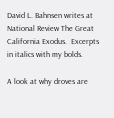David L. Bahnsen writes at National Review The Great California Exodus.  Excerpts in italics with my bolds.

A look at why droves are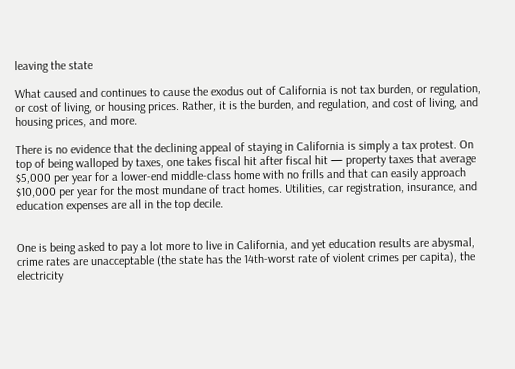leaving the state

What caused and continues to cause the exodus out of California is not tax burden, or regulation, or cost of living, or housing prices. Rather, it is the burden, and regulation, and cost of living, and housing prices, and more.

There is no evidence that the declining appeal of staying in California is simply a tax protest. On top of being walloped by taxes, one takes fiscal hit after fiscal hit — property taxes that average $5,000 per year for a lower-end middle-class home with no frills and that can easily approach $10,000 per year for the most mundane of tract homes. Utilities, car registration, insurance, and education expenses are all in the top decile.


One is being asked to pay a lot more to live in California, and yet education results are abysmal, crime rates are unacceptable (the state has the 14th-worst rate of violent crimes per capita), the electricity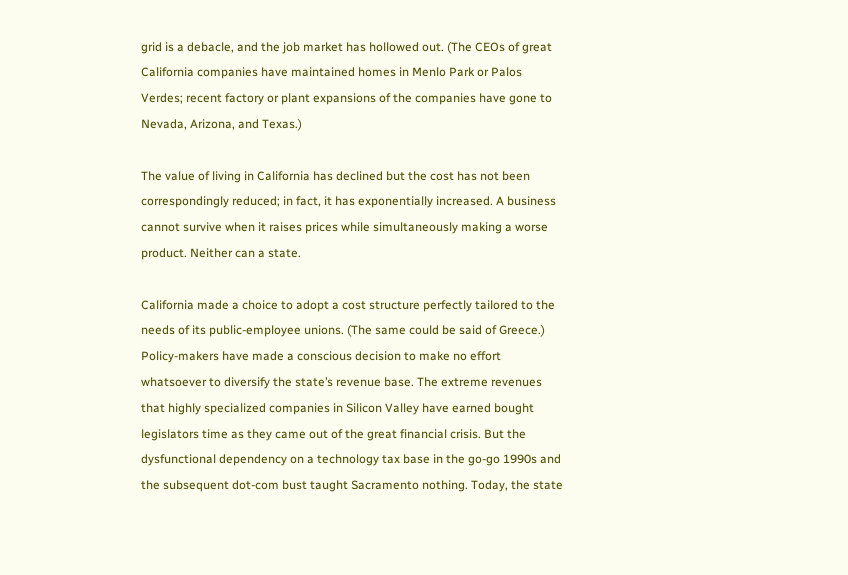grid is a debacle, and the job market has hollowed out. (The CEOs of great California companies have maintained homes in Menlo Park or Palos Verdes; recent factory or plant expansions of the companies have gone to Nevada, Arizona, and Texas.)

The value of living in California has declined but the cost has not been correspondingly reduced; in fact, it has exponentially increased. A business cannot survive when it raises prices while simultaneously making a worse product. Neither can a state.

California made a choice to adopt a cost structure perfectly tailored to the needs of its public-employee unions. (The same could be said of Greece.) Policy-makers have made a conscious decision to make no effort whatsoever to diversify the state’s revenue base. The extreme revenues that highly specialized companies in Silicon Valley have earned bought legislators time as they came out of the great financial crisis. But the dysfunctional dependency on a technology tax base in the go-go 1990s and the subsequent dot-com bust taught Sacramento nothing. Today, the state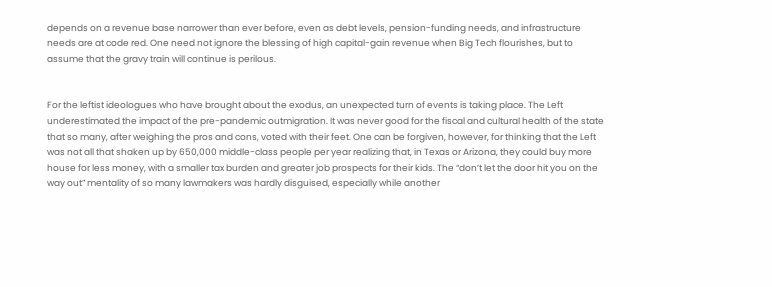depends on a revenue base narrower than ever before, even as debt levels, pension-funding needs, and infrastructure needs are at code red. One need not ignore the blessing of high capital-gain revenue when Big Tech flourishes, but to assume that the gravy train will continue is perilous.


For the leftist ideologues who have brought about the exodus, an unexpected turn of events is taking place. The Left underestimated the impact of the pre-pandemic outmigration. It was never good for the fiscal and cultural health of the state that so many, after weighing the pros and cons, voted with their feet. One can be forgiven, however, for thinking that the Left was not all that shaken up by 650,000 middle-class people per year realizing that, in Texas or Arizona, they could buy more house for less money, with a smaller tax burden and greater job prospects for their kids. The “don’t let the door hit you on the way out” mentality of so many lawmakers was hardly disguised, especially while another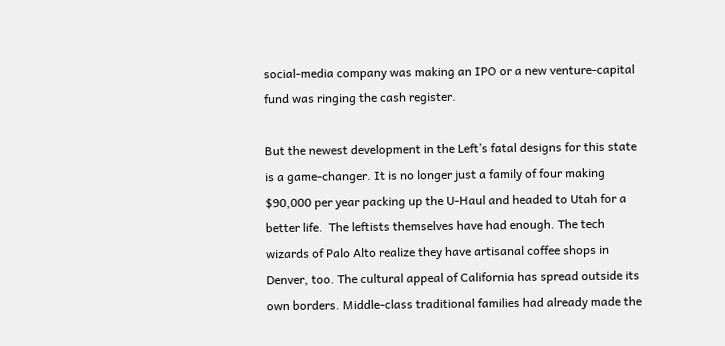social-media company was making an IPO or a new venture-capital fund was ringing the cash register.

But the newest development in the Left’s fatal designs for this state is a game-changer. It is no longer just a family of four making $90,000 per year packing up the U-Haul and headed to Utah for a better life.  The leftists themselves have had enough. The tech wizards of Palo Alto realize they have artisanal coffee shops in Denver, too. The cultural appeal of California has spread outside its own borders. Middle-class traditional families had already made the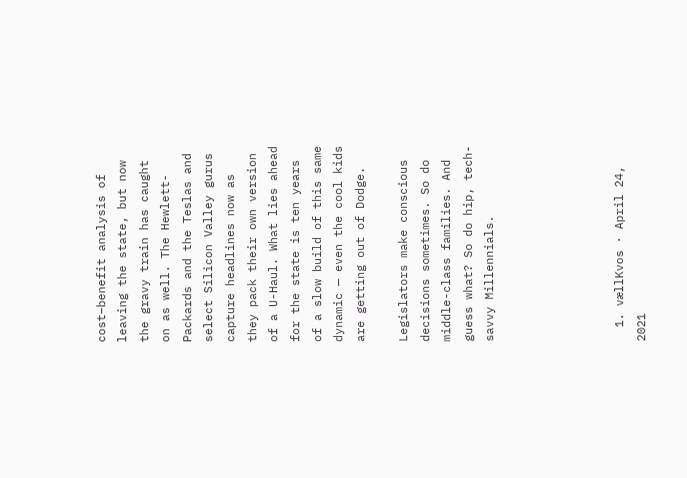cost–benefit analysis of leaving the state, but now the gravy train has caught on as well. The Hewlett-Packards and the Teslas and select Silicon Valley gurus capture headlines now as they pack their own version of a U-Haul. What lies ahead for the state is ten years of a slow build of this same dynamic — even the cool kids are getting out of Dodge.

Legislators make conscious decisions sometimes. So do middle-class families. And guess what? So do hip, tech-savvy Millennials.





  1. vællKvos · April 24, 2021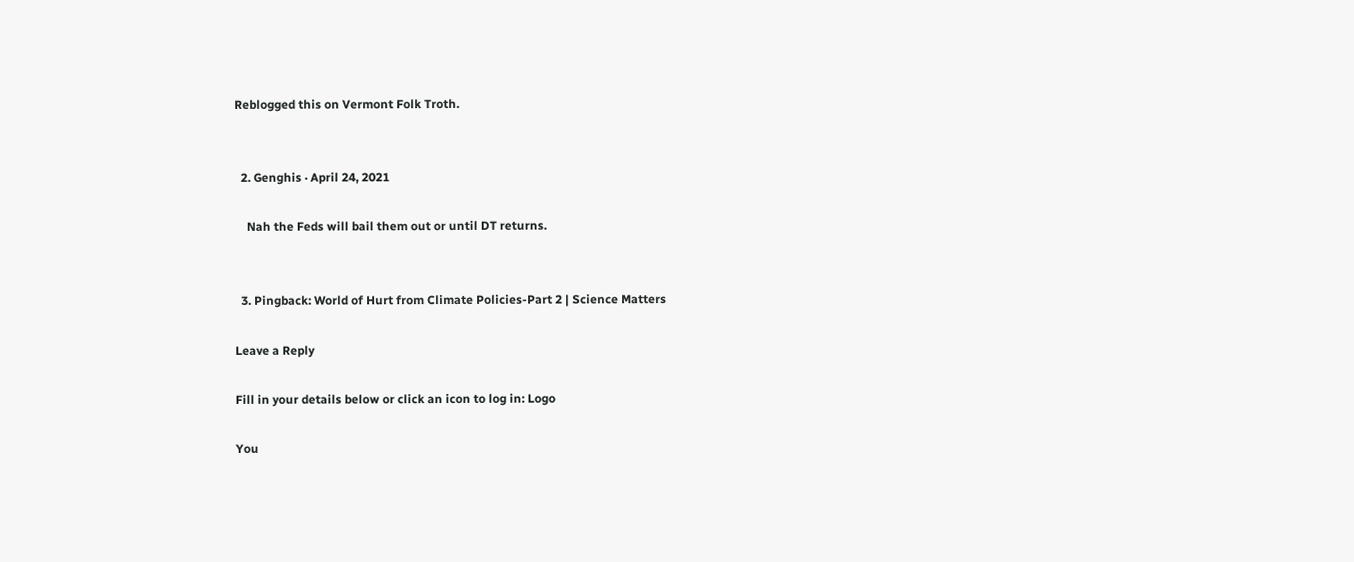Reblogged this on Vermont Folk Troth.


  2. Genghis · April 24, 2021

    Nah the Feds will bail them out or until DT returns.


  3. Pingback: World of Hurt from Climate Policies-Part 2 | Science Matters

Leave a Reply

Fill in your details below or click an icon to log in: Logo

You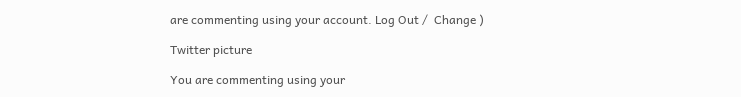are commenting using your account. Log Out /  Change )

Twitter picture

You are commenting using your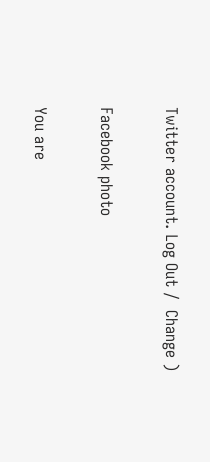Twitter account. Log Out /  Change )

Facebook photo

You are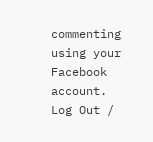commenting using your Facebook account. Log Out /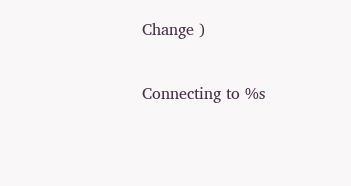Change )

Connecting to %s